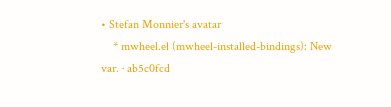• Stefan Monnier's avatar
    * mwheel.el (mwheel-installed-bindings): New var. · ab5c0fcd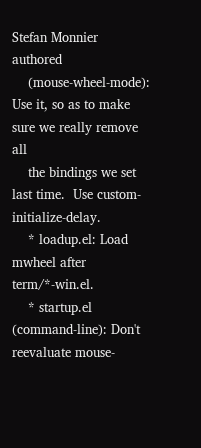Stefan Monnier authored
    (mouse-wheel-mode): Use it, so as to make sure we really remove all
    the bindings we set last time.  Use custom-initialize-delay.
    * loadup.el: Load mwheel after term/*-win.el.
    * startup.el (command-line): Don't reevaluate mouse-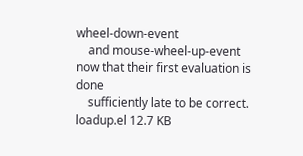wheel-down-event
    and mouse-wheel-up-event now that their first evaluation is done
    sufficiently late to be correct.
loadup.el 12.7 KB